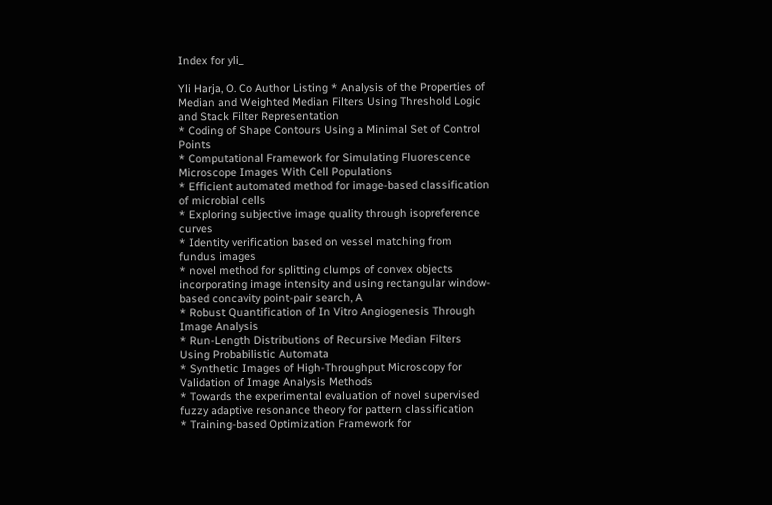Index for yli_

Yli Harja, O. Co Author Listing * Analysis of the Properties of Median and Weighted Median Filters Using Threshold Logic and Stack Filter Representation
* Coding of Shape Contours Using a Minimal Set of Control Points
* Computational Framework for Simulating Fluorescence Microscope Images With Cell Populations
* Efficient automated method for image-based classification of microbial cells
* Exploring subjective image quality through isopreference curves
* Identity verification based on vessel matching from fundus images
* novel method for splitting clumps of convex objects incorporating image intensity and using rectangular window-based concavity point-pair search, A
* Robust Quantification of In Vitro Angiogenesis Through Image Analysis
* Run-Length Distributions of Recursive Median Filters Using Probabilistic Automata
* Synthetic Images of High-Throughput Microscopy for Validation of Image Analysis Methods
* Towards the experimental evaluation of novel supervised fuzzy adaptive resonance theory for pattern classification
* Training-based Optimization Framework for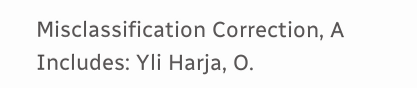Misclassification Correction, A
Includes: Yli Harja, O.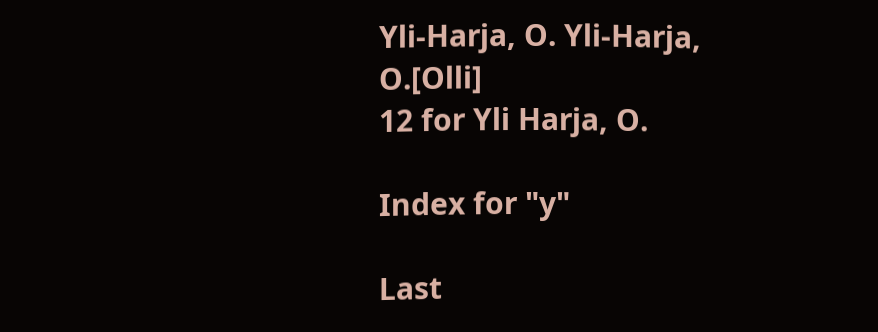Yli-Harja, O. Yli-Harja, O.[Olli]
12 for Yli Harja, O.

Index for "y"

Last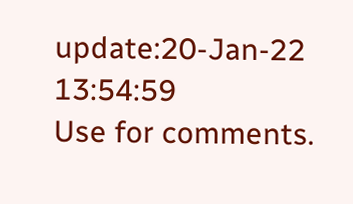update:20-Jan-22 13:54:59
Use for comments.